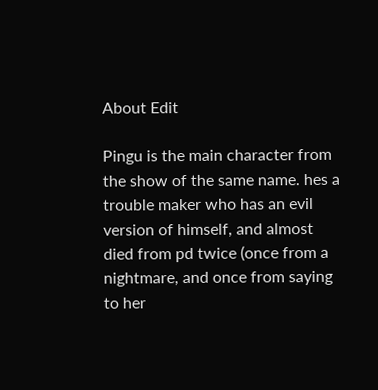About Edit

Pingu is the main character from the show of the same name. hes a trouble maker who has an evil version of himself, and almost died from pd twice (once from a nightmare, and once from saying to her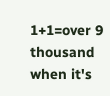1+1=over 9 thousand when it's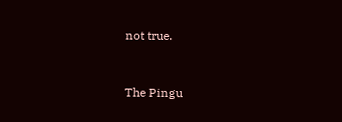not true.


The Pingu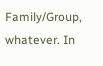Family/Group, whatever. In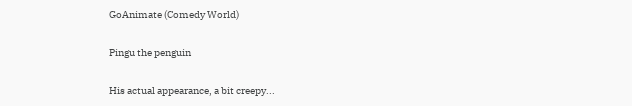GoAnimate (Comedy World)

Pingu the penguin

His actual appearance, a bit creepy...